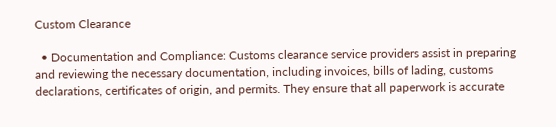Custom Clearance

  • Documentation and Compliance: Customs clearance service providers assist in preparing and reviewing the necessary documentation, including invoices, bills of lading, customs declarations, certificates of origin, and permits. They ensure that all paperwork is accurate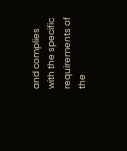and complies with the specific requirements of the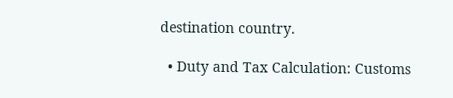destination country.

  • Duty and Tax Calculation: Customs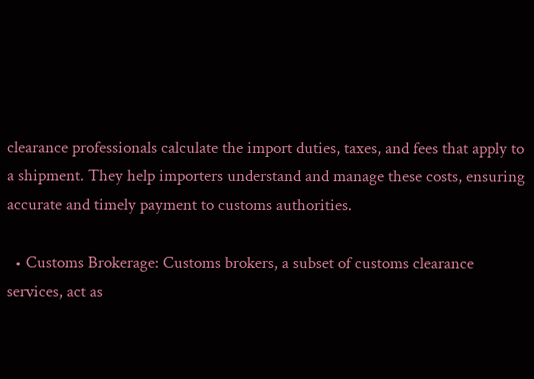clearance professionals calculate the import duties, taxes, and fees that apply to a shipment. They help importers understand and manage these costs, ensuring accurate and timely payment to customs authorities.

  • Customs Brokerage: Customs brokers, a subset of customs clearance services, act as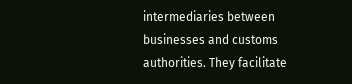intermediaries between businesses and customs authorities. They facilitate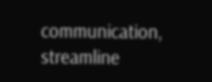communication, streamline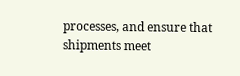processes, and ensure that shipments meet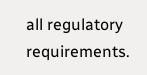all regulatory requirements.